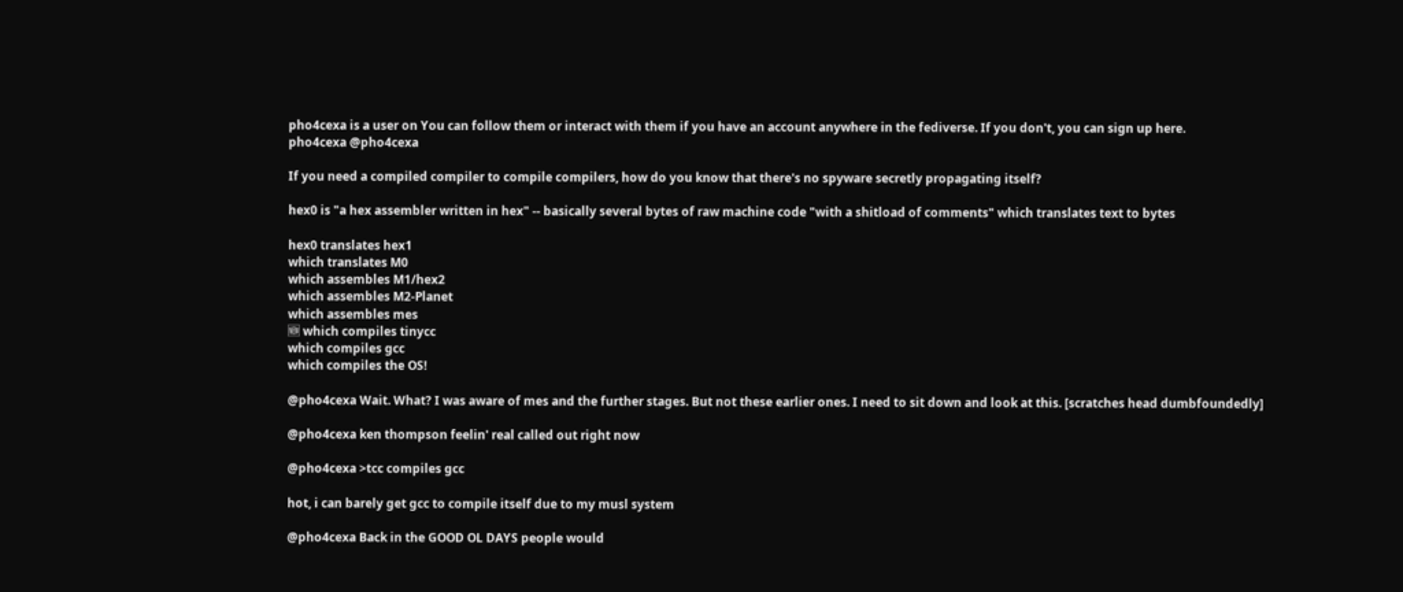pho4cexa is a user on You can follow them or interact with them if you have an account anywhere in the fediverse. If you don't, you can sign up here.
pho4cexa @pho4cexa

If you need a compiled compiler to compile compilers, how do you know that there's no spyware secretly propagating itself?

hex0 is "a hex assembler written in hex" -- basically several bytes of raw machine code "with a shitload of comments" which translates text to bytes

hex0 translates hex1
which translates M0
which assembles M1/hex2
which assembles M2-Planet
which assembles mes
🆕 which compiles tinycc
which compiles gcc
which compiles the OS!

@pho4cexa Wait. What? I was aware of mes and the further stages. But not these earlier ones. I need to sit down and look at this. [scratches head dumbfoundedly]

@pho4cexa ken thompson feelin' real called out right now

@pho4cexa >tcc compiles gcc

hot, i can barely get gcc to compile itself due to my musl system

@pho4cexa Back in the GOOD OL DAYS people would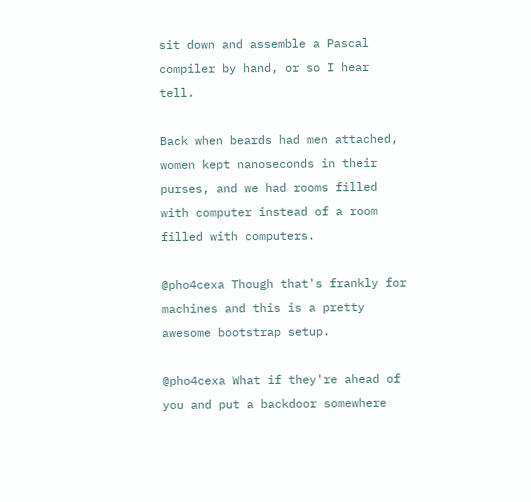sit down and assemble a Pascal compiler by hand, or so I hear tell.

Back when beards had men attached, women kept nanoseconds in their purses, and we had rooms filled with computer instead of a room filled with computers.

@pho4cexa Though that's frankly for machines and this is a pretty awesome bootstrap setup.

@pho4cexa What if they're ahead of you and put a backdoor somewhere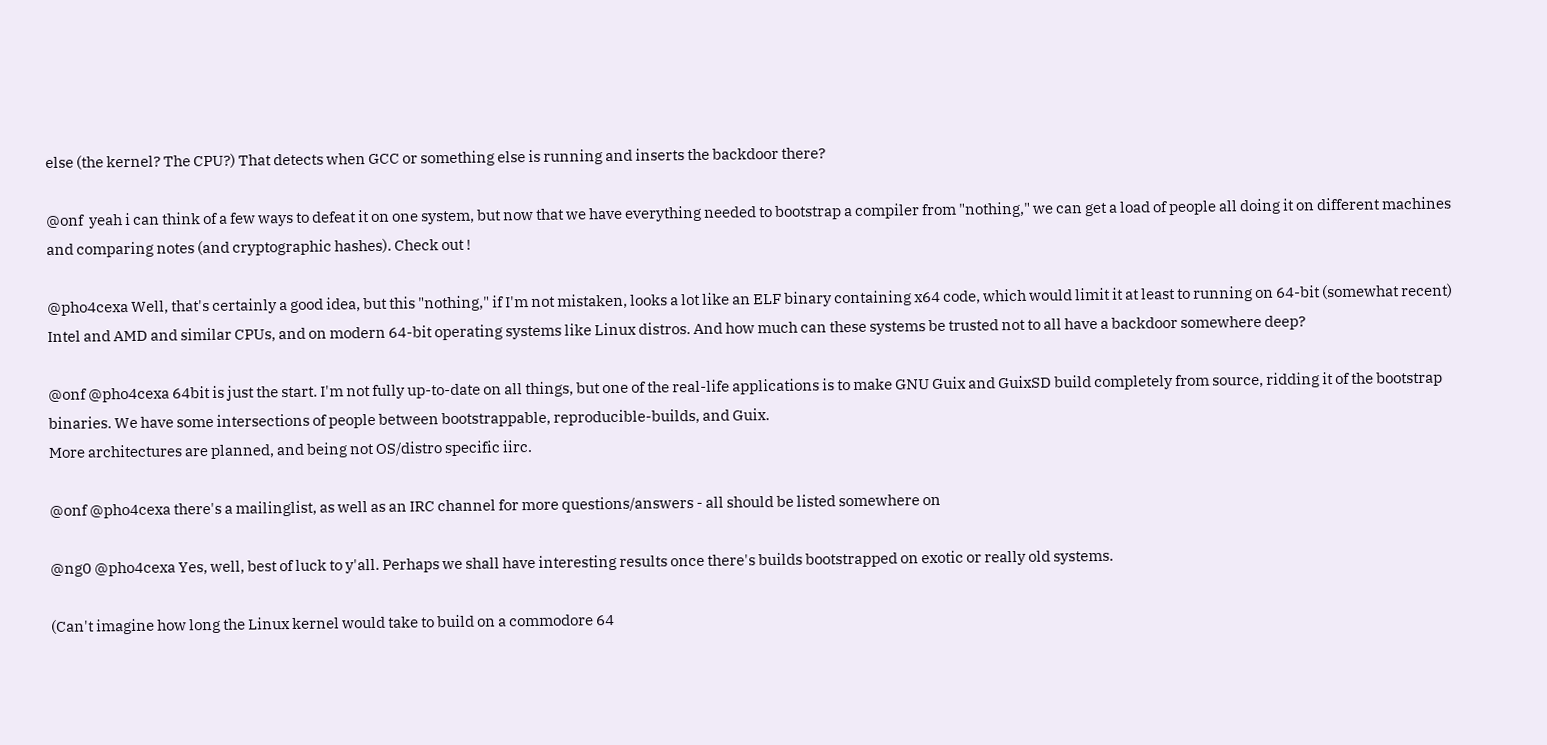else (the kernel? The CPU?) That detects when GCC or something else is running and inserts the backdoor there?

@onf  yeah i can think of a few ways to defeat it on one system, but now that we have everything needed to bootstrap a compiler from "nothing," we can get a load of people all doing it on different machines and comparing notes (and cryptographic hashes). Check out !

@pho4cexa Well, that's certainly a good idea, but this "nothing," if I'm not mistaken, looks a lot like an ELF binary containing x64 code, which would limit it at least to running on 64-bit (somewhat recent) Intel and AMD and similar CPUs, and on modern 64-bit operating systems like Linux distros. And how much can these systems be trusted not to all have a backdoor somewhere deep?

@onf @pho4cexa 64bit is just the start. I'm not fully up-to-date on all things, but one of the real-life applications is to make GNU Guix and GuixSD build completely from source, ridding it of the bootstrap binaries. We have some intersections of people between bootstrappable, reproducible-builds, and Guix.
More architectures are planned, and being not OS/distro specific iirc.

@onf @pho4cexa there's a mailinglist, as well as an IRC channel for more questions/answers - all should be listed somewhere on

@ng0 @pho4cexa Yes, well, best of luck to y'all. Perhaps we shall have interesting results once there's builds bootstrapped on exotic or really old systems.

(Can't imagine how long the Linux kernel would take to build on a commodore 64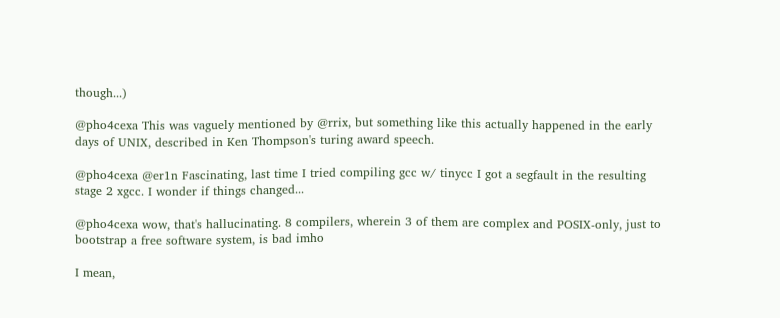though...)

@pho4cexa This was vaguely mentioned by @rrix, but something like this actually happened in the early days of UNIX, described in Ken Thompson's turing award speech.

@pho4cexa @er1n Fascinating, last time I tried compiling gcc w/ tinycc I got a segfault in the resulting stage 2 xgcc. I wonder if things changed...

@pho4cexa wow, that's hallucinating. 8 compilers, wherein 3 of them are complex and POSIX-only, just to bootstrap a free software system, is bad imho

I mean,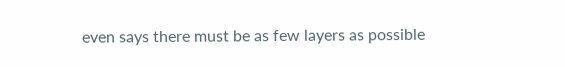even says there must be as few layers as possible